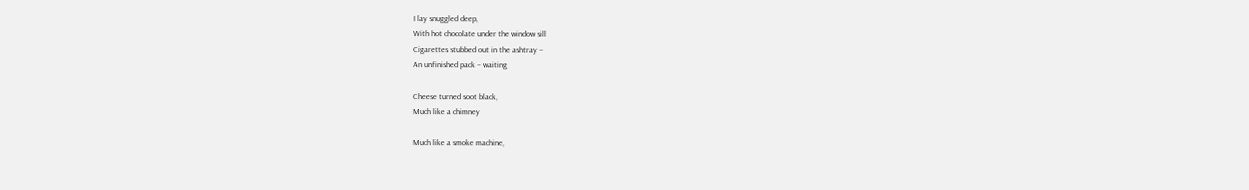I lay snuggled deep,
With hot chocolate under the window sill
Cigarettes stubbed out in the ashtray –
An unfinished pack – waiting

Cheese turned soot black,
Much like a chimney

Much like a smoke machine,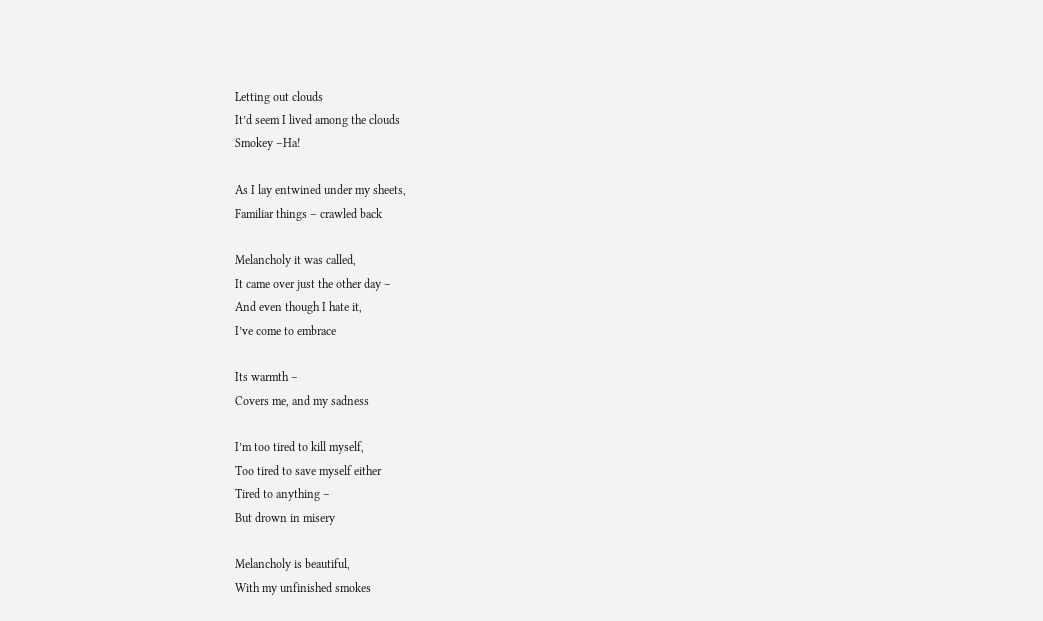Letting out clouds
It’d seem I lived among the clouds
Smokey –Ha!

As I lay entwined under my sheets,
Familiar things – crawled back

Melancholy it was called,
It came over just the other day –
And even though I hate it,
I’ve come to embrace

Its warmth –
Covers me, and my sadness

I’m too tired to kill myself,
Too tired to save myself either
Tired to anything –
But drown in misery

Melancholy is beautiful,
With my unfinished smokes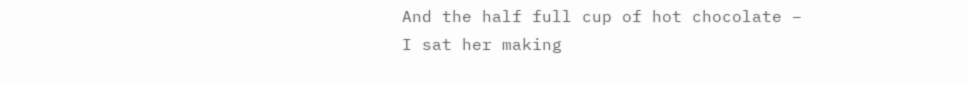And the half full cup of hot chocolate –
I sat her making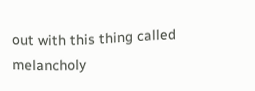out with this thing called melancholy